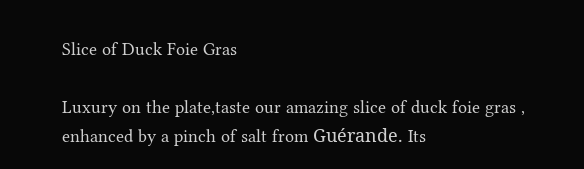Slice of Duck Foie Gras

Luxury on the plate,taste our amazing slice of duck foie gras , enhanced by a pinch of salt from Guérande. Its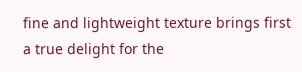fine and lightweight texture brings first a true delight for the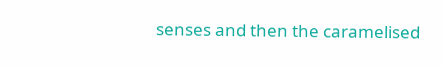senses and then the caramelised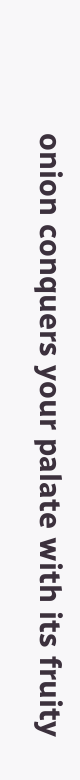onion conquers your palate with its fruity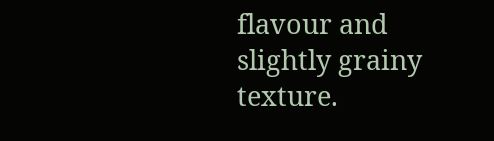flavour and slightly grainy texture.